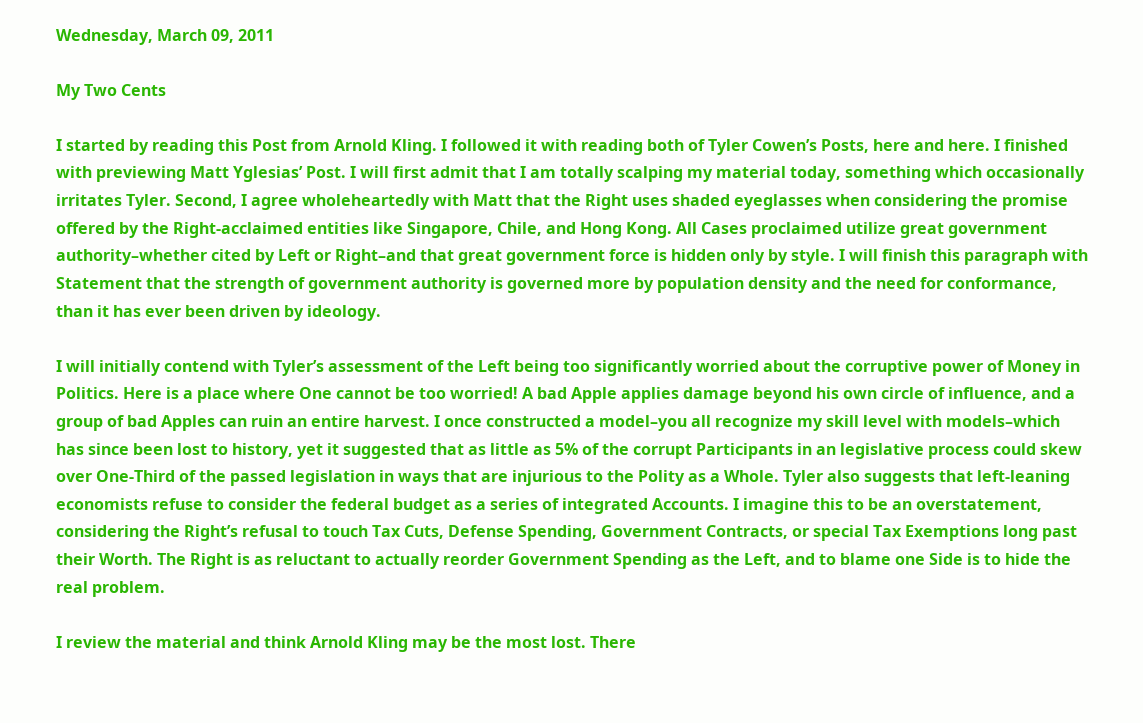Wednesday, March 09, 2011

My Two Cents

I started by reading this Post from Arnold Kling. I followed it with reading both of Tyler Cowen’s Posts, here and here. I finished with previewing Matt Yglesias’ Post. I will first admit that I am totally scalping my material today, something which occasionally irritates Tyler. Second, I agree wholeheartedly with Matt that the Right uses shaded eyeglasses when considering the promise offered by the Right-acclaimed entities like Singapore, Chile, and Hong Kong. All Cases proclaimed utilize great government authority–whether cited by Left or Right–and that great government force is hidden only by style. I will finish this paragraph with Statement that the strength of government authority is governed more by population density and the need for conformance, than it has ever been driven by ideology.

I will initially contend with Tyler’s assessment of the Left being too significantly worried about the corruptive power of Money in Politics. Here is a place where One cannot be too worried! A bad Apple applies damage beyond his own circle of influence, and a group of bad Apples can ruin an entire harvest. I once constructed a model–you all recognize my skill level with models–which has since been lost to history, yet it suggested that as little as 5% of the corrupt Participants in an legislative process could skew over One-Third of the passed legislation in ways that are injurious to the Polity as a Whole. Tyler also suggests that left-leaning economists refuse to consider the federal budget as a series of integrated Accounts. I imagine this to be an overstatement, considering the Right’s refusal to touch Tax Cuts, Defense Spending, Government Contracts, or special Tax Exemptions long past their Worth. The Right is as reluctant to actually reorder Government Spending as the Left, and to blame one Side is to hide the real problem.

I review the material and think Arnold Kling may be the most lost. There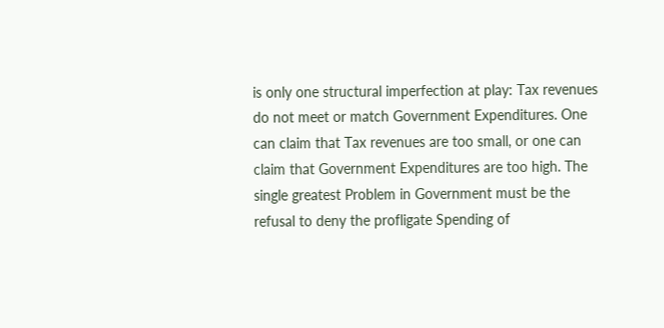is only one structural imperfection at play: Tax revenues do not meet or match Government Expenditures. One can claim that Tax revenues are too small, or one can claim that Government Expenditures are too high. The single greatest Problem in Government must be the refusal to deny the profligate Spending of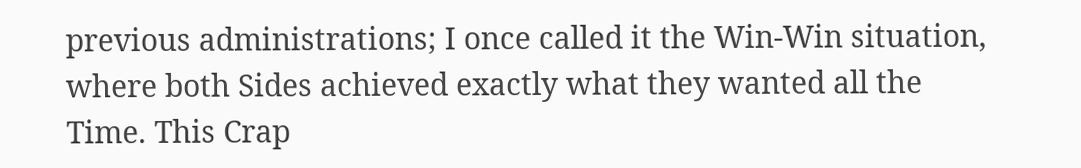previous administrations; I once called it the Win-Win situation, where both Sides achieved exactly what they wanted all the Time. This Crap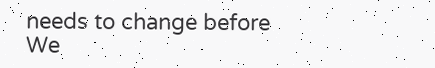needs to change before We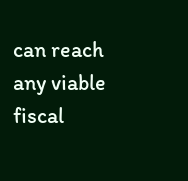can reach any viable fiscal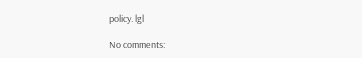policy. lgl

No comments: